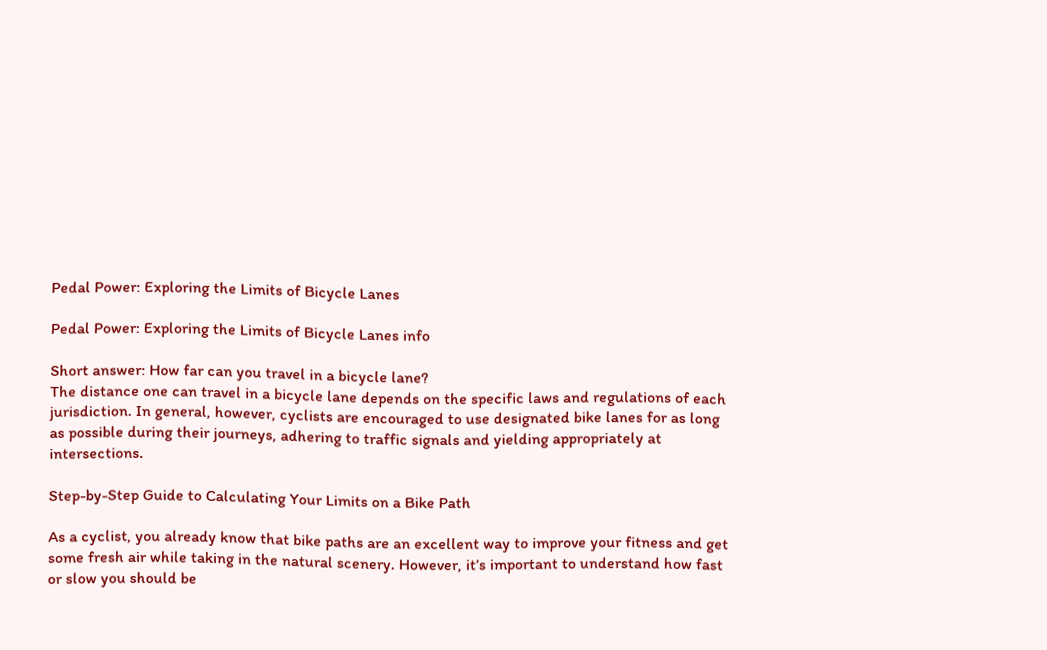Pedal Power: Exploring the Limits of Bicycle Lanes

Pedal Power: Exploring the Limits of Bicycle Lanes info

Short answer: How far can you travel in a bicycle lane?
The distance one can travel in a bicycle lane depends on the specific laws and regulations of each jurisdiction. In general, however, cyclists are encouraged to use designated bike lanes for as long as possible during their journeys, adhering to traffic signals and yielding appropriately at intersections.

Step-by-Step Guide to Calculating Your Limits on a Bike Path

As a cyclist, you already know that bike paths are an excellent way to improve your fitness and get some fresh air while taking in the natural scenery. However, it’s important to understand how fast or slow you should be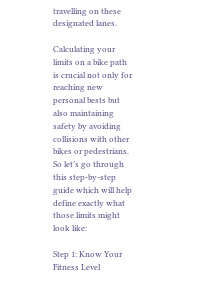travelling on these designated lanes.

Calculating your limits on a bike path is crucial not only for reaching new personal bests but also maintaining safety by avoiding collisions with other bikes or pedestrians. So let’s go through this step-by-step guide which will help define exactly what those limits might look like:

Step 1: Know Your Fitness Level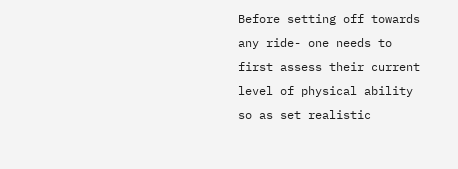Before setting off towards any ride- one needs to first assess their current level of physical ability so as set realistic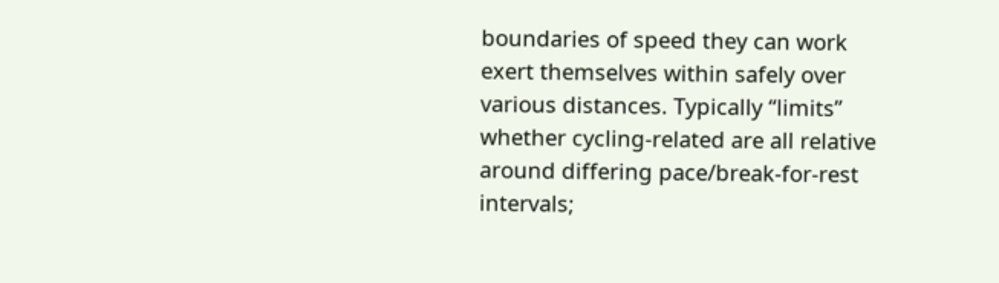boundaries of speed they can work exert themselves within safely over various distances. Typically “limits” whether cycling-related are all relative around differing pace/break-for-rest intervals;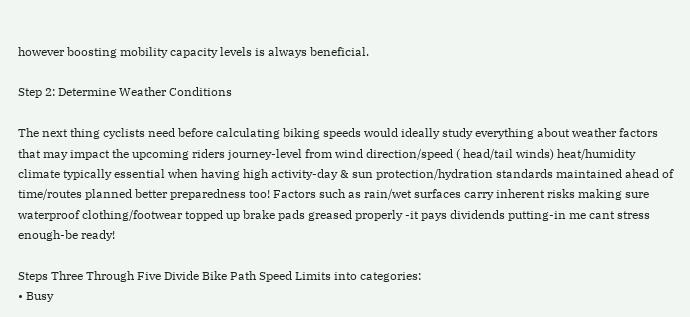however boosting mobility capacity levels is always beneficial.

Step 2: Determine Weather Conditions

The next thing cyclists need before calculating biking speeds would ideally study everything about weather factors that may impact the upcoming riders journey-level from wind direction/speed ( head/tail winds) heat/humidity climate typically essential when having high activity-day & sun protection/hydration standards maintained ahead of time/routes planned better preparedness too! Factors such as rain/wet surfaces carry inherent risks making sure waterproof clothing/footwear topped up brake pads greased properly -it pays dividends putting-in me cant stress enough-be ready!

Steps Three Through Five Divide Bike Path Speed Limits into categories:
• Busy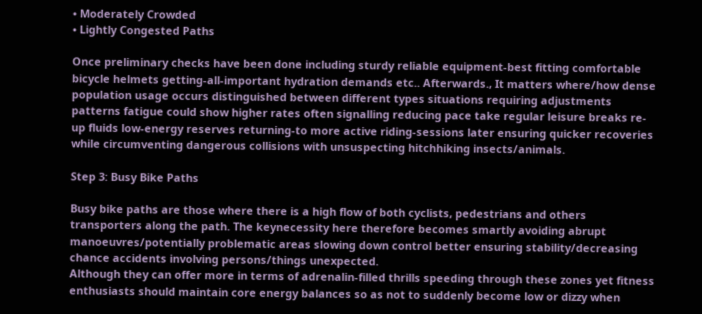• Moderately Crowded
• Lightly Congested Paths

Once preliminary checks have been done including sturdy reliable equipment-best fitting comfortable bicycle helmets getting-all-important hydration demands etc.. Afterwards., It matters where/how dense population usage occurs distinguished between different types situations requiring adjustments patterns fatigue could show higher rates often signalling reducing pace take regular leisure breaks re-up fluids low-energy reserves returning-to more active riding-sessions later ensuring quicker recoveries while circumventing dangerous collisions with unsuspecting hitchhiking insects/animals.

Step 3: Busy Bike Paths

Busy bike paths are those where there is a high flow of both cyclists, pedestrians and others transporters along the path. The keynecessity here therefore becomes smartly avoiding abrupt manoeuvres/potentially problematic areas slowing down control better ensuring stability/decreasing chance accidents involving persons/things unexpected.
Although they can offer more in terms of adrenalin-filled thrills speeding through these zones yet fitness enthusiasts should maintain core energy balances so as not to suddenly become low or dizzy when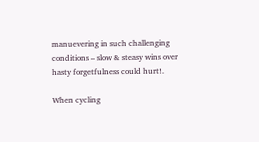manuevering in such challenging conditions – slow & steasy wins over hasty forgetfulness could hurt!.

When cycling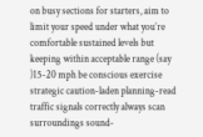on busy sections for starters, aim to limit your speed under what you’re comfortable sustained levels but keeping within acceptable range (say )15-20 mph be conscious exercise strategic caution-laden planning-read traffic signals correctly always scan surroundings sound-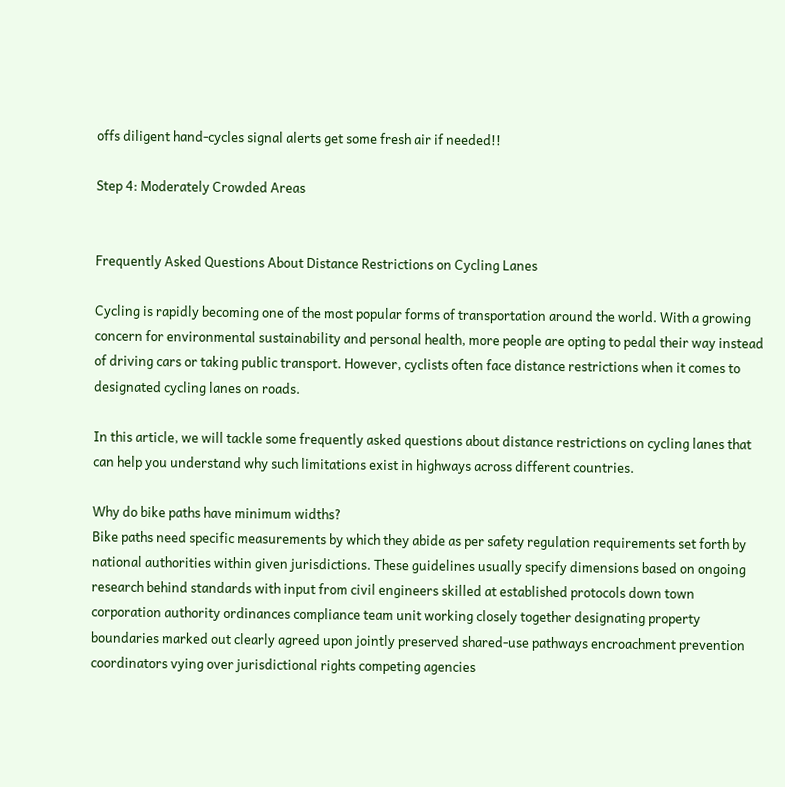offs diligent hand-cycles signal alerts get some fresh air if needed!!

Step 4: Moderately Crowded Areas


Frequently Asked Questions About Distance Restrictions on Cycling Lanes

Cycling is rapidly becoming one of the most popular forms of transportation around the world. With a growing concern for environmental sustainability and personal health, more people are opting to pedal their way instead of driving cars or taking public transport. However, cyclists often face distance restrictions when it comes to designated cycling lanes on roads.

In this article, we will tackle some frequently asked questions about distance restrictions on cycling lanes that can help you understand why such limitations exist in highways across different countries.

Why do bike paths have minimum widths?
Bike paths need specific measurements by which they abide as per safety regulation requirements set forth by national authorities within given jurisdictions. These guidelines usually specify dimensions based on ongoing research behind standards with input from civil engineers skilled at established protocols down town corporation authority ordinances compliance team unit working closely together designating property boundaries marked out clearly agreed upon jointly preserved shared-use pathways encroachment prevention coordinators vying over jurisdictional rights competing agencies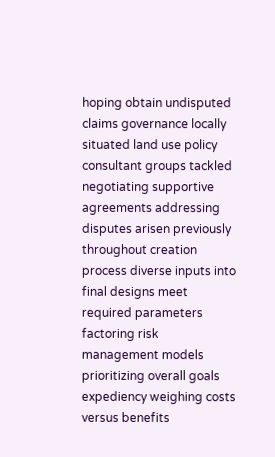hoping obtain undisputed claims governance locally situated land use policy consultant groups tackled negotiating supportive agreements addressing disputes arisen previously throughout creation process diverse inputs into final designs meet required parameters factoring risk management models prioritizing overall goals expediency weighing costs versus benefits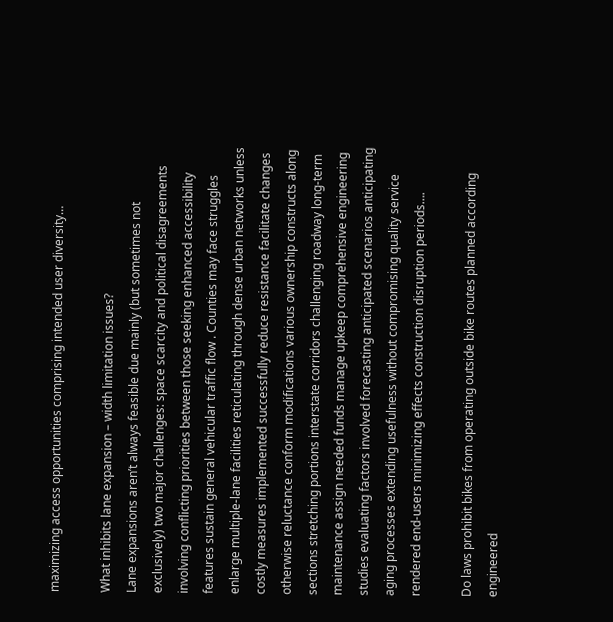maximizing access opportunities comprising intended user diversity…

What inhibits lane expansion – width limitation issues?
Lane expansions aren’t always feasible due mainly (but sometimes not exclusively) two major challenges: space scarcity and political disagreements involving conflicting priorities between those seeking enhanced accessibility features sustain general vehicular traffic flow . Counties may face struggles enlarge multiple-lane facilities reticulating through dense urban networks unless costly measures implemented successfully reduce resistance facilitate changes otherwise reluctance conform modifications various ownership constructs along sections stretching portions interstate corridors challenging roadway long-term maintenance assign needed funds manage upkeep comprehensive engineering studies evaluating factors involved forecasting anticipated scenarios anticipating aging processes extending usefulness without compromising quality service rendered end-users minimizing effects construction disruption periods….

Do laws prohibit bikes from operating outside bike routes planned according engineered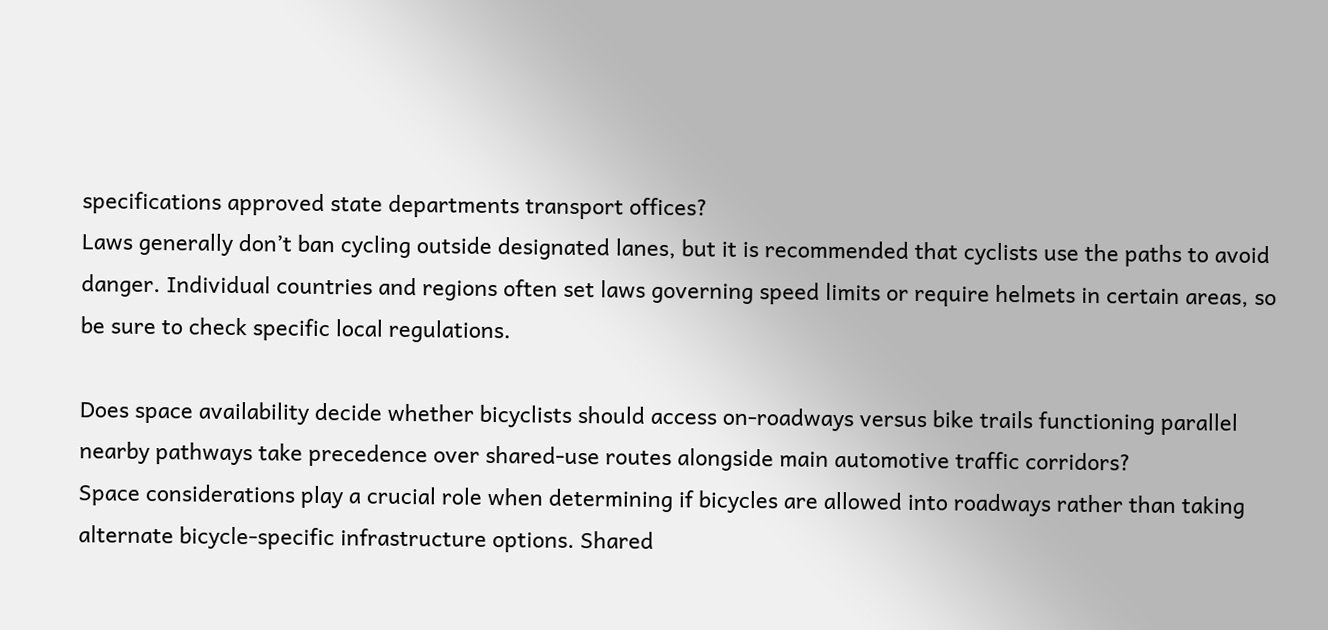specifications approved state departments transport offices?
Laws generally don’t ban cycling outside designated lanes, but it is recommended that cyclists use the paths to avoid danger. Individual countries and regions often set laws governing speed limits or require helmets in certain areas, so be sure to check specific local regulations.

Does space availability decide whether bicyclists should access on-roadways versus bike trails functioning parallel nearby pathways take precedence over shared-use routes alongside main automotive traffic corridors?
Space considerations play a crucial role when determining if bicycles are allowed into roadways rather than taking alternate bicycle-specific infrastructure options. Shared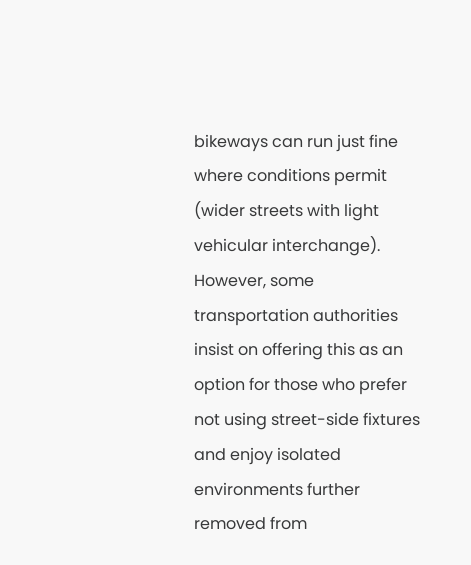bikeways can run just fine where conditions permit (wider streets with light vehicular interchange). However, some transportation authorities insist on offering this as an option for those who prefer not using street-side fixtures and enjoy isolated environments further removed from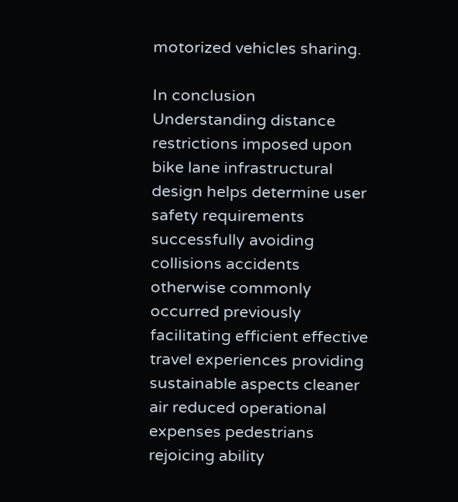motorized vehicles sharing.

In conclusion
Understanding distance restrictions imposed upon bike lane infrastructural design helps determine user safety requirements successfully avoiding collisions accidents otherwise commonly occurred previously facilitating efficient effective travel experiences providing sustainable aspects cleaner air reduced operational expenses pedestrians rejoicing ability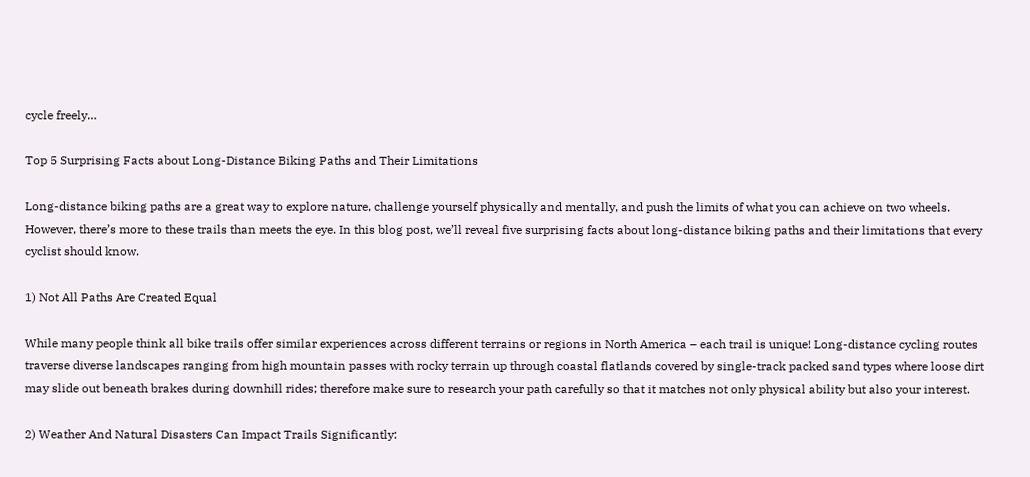cycle freely…

Top 5 Surprising Facts about Long-Distance Biking Paths and Their Limitations

Long-distance biking paths are a great way to explore nature, challenge yourself physically and mentally, and push the limits of what you can achieve on two wheels. However, there’s more to these trails than meets the eye. In this blog post, we’ll reveal five surprising facts about long-distance biking paths and their limitations that every cyclist should know.

1) Not All Paths Are Created Equal

While many people think all bike trails offer similar experiences across different terrains or regions in North America – each trail is unique! Long-distance cycling routes traverse diverse landscapes ranging from high mountain passes with rocky terrain up through coastal flatlands covered by single-track packed sand types where loose dirt may slide out beneath brakes during downhill rides; therefore make sure to research your path carefully so that it matches not only physical ability but also your interest.

2) Weather And Natural Disasters Can Impact Trails Significantly: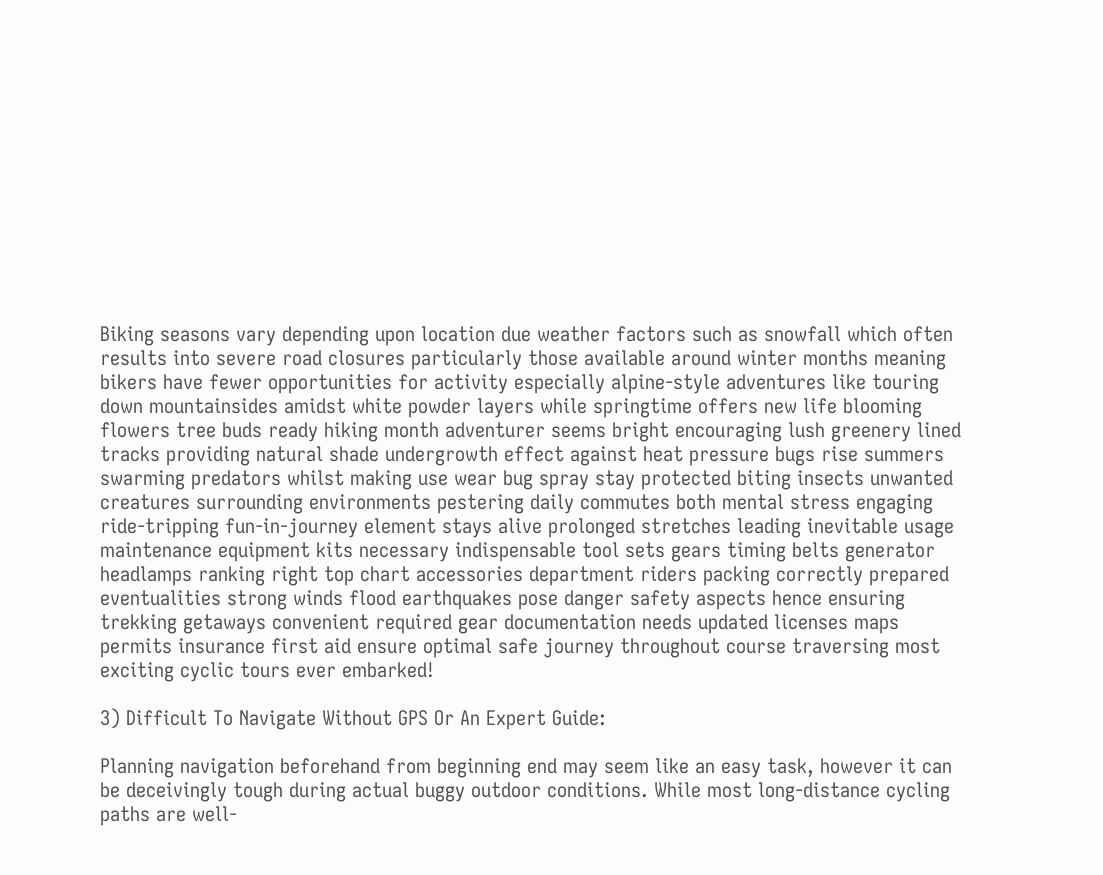Biking seasons vary depending upon location due weather factors such as snowfall which often results into severe road closures particularly those available around winter months meaning bikers have fewer opportunities for activity especially alpine-style adventures like touring down mountainsides amidst white powder layers while springtime offers new life blooming flowers tree buds ready hiking month adventurer seems bright encouraging lush greenery lined tracks providing natural shade undergrowth effect against heat pressure bugs rise summers swarming predators whilst making use wear bug spray stay protected biting insects unwanted creatures surrounding environments pestering daily commutes both mental stress engaging ride-tripping fun-in-journey element stays alive prolonged stretches leading inevitable usage maintenance equipment kits necessary indispensable tool sets gears timing belts generator headlamps ranking right top chart accessories department riders packing correctly prepared eventualities strong winds flood earthquakes pose danger safety aspects hence ensuring trekking getaways convenient required gear documentation needs updated licenses maps permits insurance first aid ensure optimal safe journey throughout course traversing most exciting cyclic tours ever embarked!

3) Difficult To Navigate Without GPS Or An Expert Guide:

Planning navigation beforehand from beginning end may seem like an easy task, however it can be deceivingly tough during actual buggy outdoor conditions. While most long-distance cycling paths are well-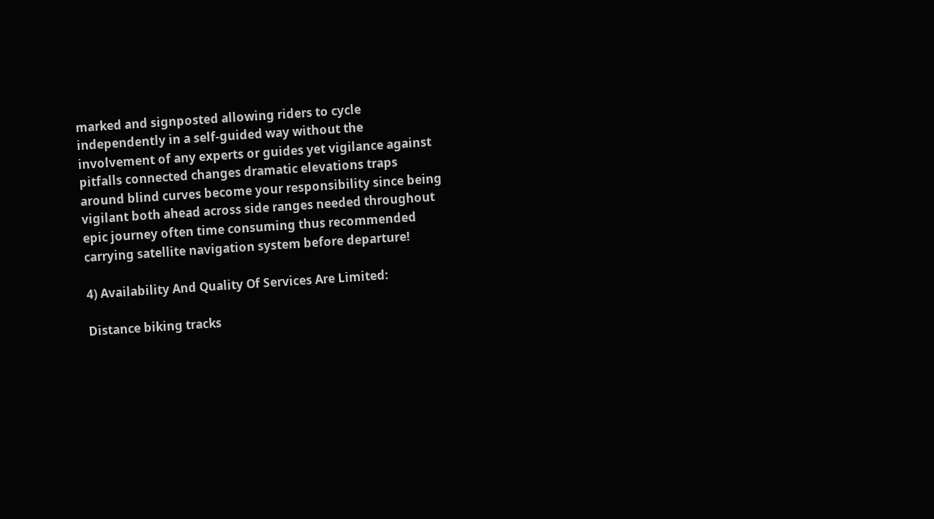marked and signposted allowing riders to cycle independently in a self-guided way without the involvement of any experts or guides yet vigilance against pitfalls connected changes dramatic elevations traps around blind curves become your responsibility since being vigilant both ahead across side ranges needed throughout epic journey often time consuming thus recommended carrying satellite navigation system before departure!

4) Availability And Quality Of Services Are Limited:

Distance biking tracks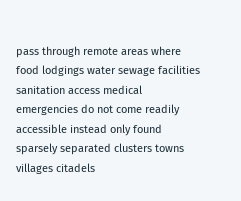pass through remote areas where food lodgings water sewage facilities sanitation access medical emergencies do not come readily accessible instead only found sparsely separated clusters towns villages citadels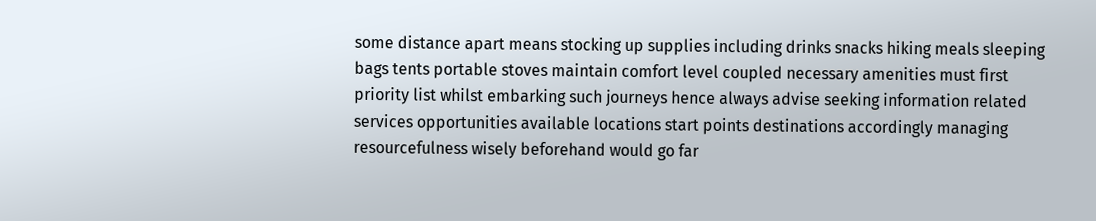some distance apart means stocking up supplies including drinks snacks hiking meals sleeping bags tents portable stoves maintain comfort level coupled necessary amenities must first priority list whilst embarking such journeys hence always advise seeking information related services opportunities available locations start points destinations accordingly managing resourcefulness wisely beforehand would go far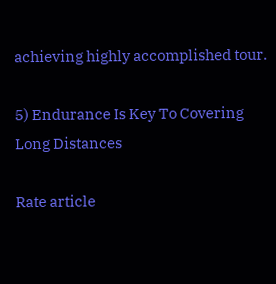achieving highly accomplished tour.

5) Endurance Is Key To Covering Long Distances

Rate article